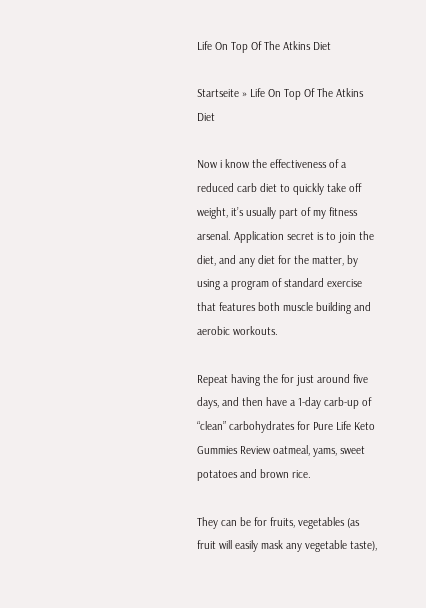Life On Top Of The Atkins Diet

Startseite » Life On Top Of The Atkins Diet

Now i know the effectiveness of a reduced carb diet to quickly take off weight, it’s usually part of my fitness arsenal. Application secret is to join the diet, and any diet for the matter, by using a program of standard exercise that features both muscle building and aerobic workouts.

Repeat having the for just around five days, and then have a 1-day carb-up of “clean” carbohydrates for Pure Life Keto Gummies Review oatmeal, yams, sweet potatoes and brown rice.

They can be for fruits, vegetables (as fruit will easily mask any vegetable taste),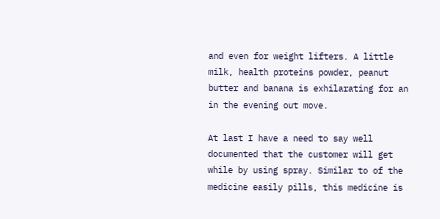and even for weight lifters. A little milk, health proteins powder, peanut butter and banana is exhilarating for an in the evening out move.

At last I have a need to say well documented that the customer will get while by using spray. Similar to of the medicine easily pills, this medicine is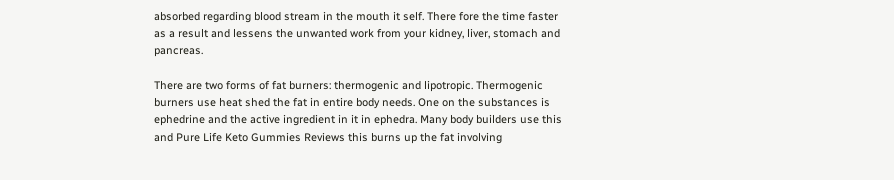absorbed regarding blood stream in the mouth it self. There fore the time faster as a result and lessens the unwanted work from your kidney, liver, stomach and pancreas.

There are two forms of fat burners: thermogenic and lipotropic. Thermogenic burners use heat shed the fat in entire body needs. One on the substances is ephedrine and the active ingredient in it in ephedra. Many body builders use this and Pure Life Keto Gummies Reviews this burns up the fat involving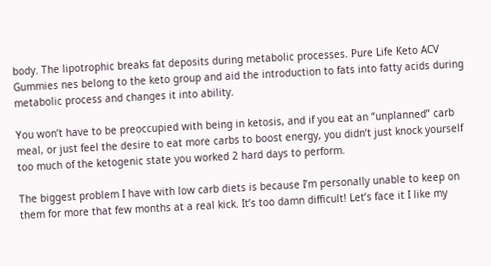body. The lipotrophic breaks fat deposits during metabolic processes. Pure Life Keto ACV Gummies nes belong to the keto group and aid the introduction to fats into fatty acids during metabolic process and changes it into ability.

You won’t have to be preoccupied with being in ketosis, and if you eat an “unplanned” carb meal, or just feel the desire to eat more carbs to boost energy, you didn’t just knock yourself too much of the ketogenic state you worked 2 hard days to perform.

The biggest problem I have with low carb diets is because I’m personally unable to keep on them for more that few months at a real kick. It’s too damn difficult! Let’s face it I like my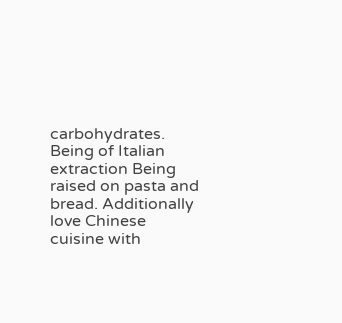carbohydrates. Being of Italian extraction Being raised on pasta and bread. Additionally love Chinese cuisine with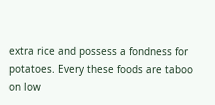extra rice and possess a fondness for potatoes. Every these foods are taboo on low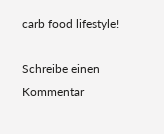carb food lifestyle!

Schreibe einen Kommentar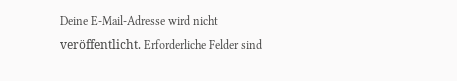Deine E-Mail-Adresse wird nicht veröffentlicht. Erforderliche Felder sind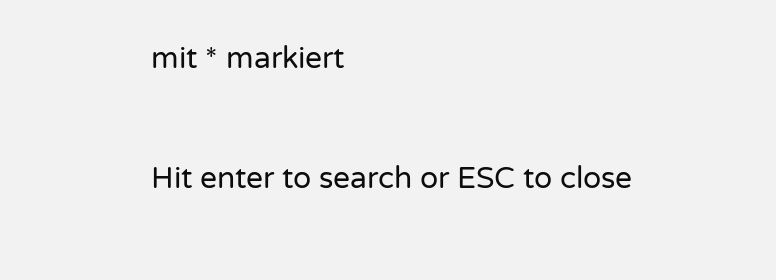mit * markiert

Hit enter to search or ESC to close